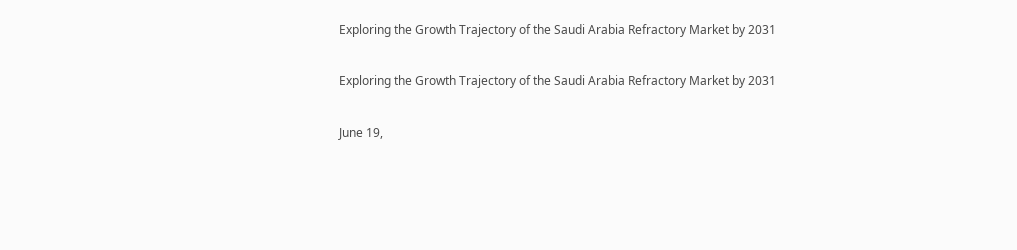Exploring the Growth Trajectory of the Saudi Arabia Refractory Market by 2031

Exploring the Growth Trajectory of the Saudi Arabia Refractory Market by 2031

June 19,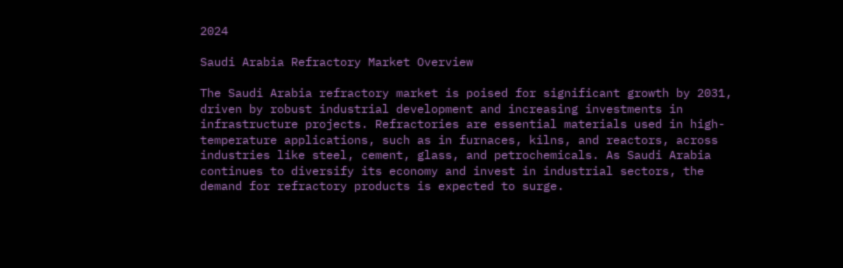2024

Saudi Arabia Refractory Market Overview

The Saudi Arabia refractory market is poised for significant growth by 2031, driven by robust industrial development and increasing investments in infrastructure projects. Refractories are essential materials used in high-temperature applications, such as in furnaces, kilns, and reactors, across industries like steel, cement, glass, and petrochemicals. As Saudi Arabia continues to diversify its economy and invest in industrial sectors, the demand for refractory products is expected to surge.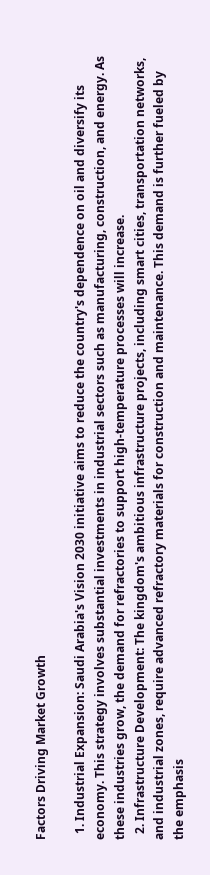Factors Driving Market Growth

  1. Industrial Expansion: Saudi Arabia's Vision 2030 initiative aims to reduce the country's dependence on oil and diversify its economy. This strategy involves substantial investments in industrial sectors such as manufacturing, construction, and energy. As these industries grow, the demand for refractories to support high-temperature processes will increase.
  2. Infrastructure Development: The kingdom's ambitious infrastructure projects, including smart cities, transportation networks, and industrial zones, require advanced refractory materials for construction and maintenance. This demand is further fueled by the emphasis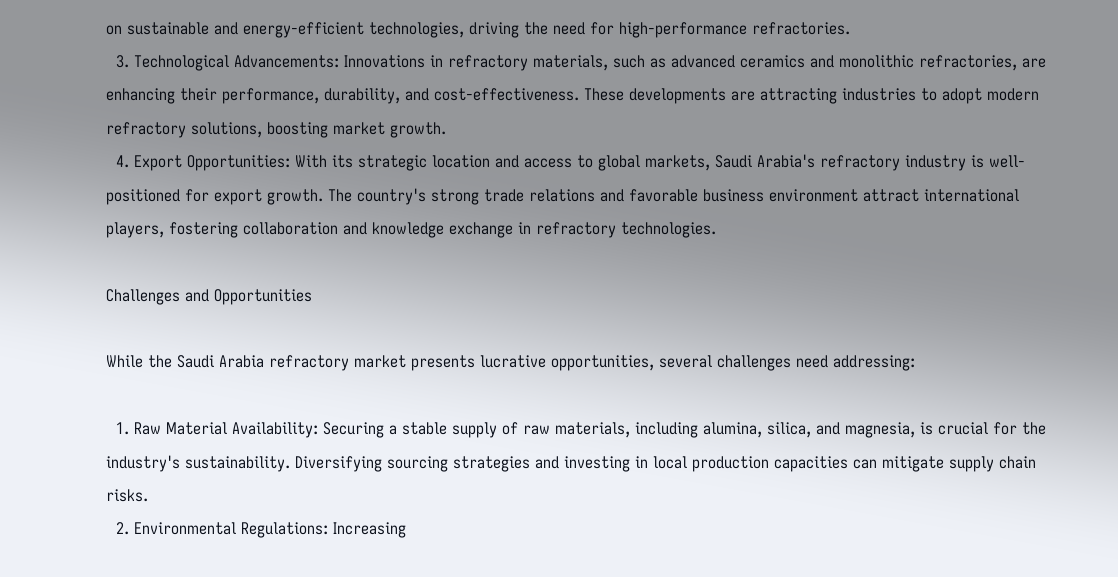on sustainable and energy-efficient technologies, driving the need for high-performance refractories.
  3. Technological Advancements: Innovations in refractory materials, such as advanced ceramics and monolithic refractories, are enhancing their performance, durability, and cost-effectiveness. These developments are attracting industries to adopt modern refractory solutions, boosting market growth.
  4. Export Opportunities: With its strategic location and access to global markets, Saudi Arabia's refractory industry is well-positioned for export growth. The country's strong trade relations and favorable business environment attract international players, fostering collaboration and knowledge exchange in refractory technologies.

Challenges and Opportunities

While the Saudi Arabia refractory market presents lucrative opportunities, several challenges need addressing:

  1. Raw Material Availability: Securing a stable supply of raw materials, including alumina, silica, and magnesia, is crucial for the industry's sustainability. Diversifying sourcing strategies and investing in local production capacities can mitigate supply chain risks.
  2. Environmental Regulations: Increasing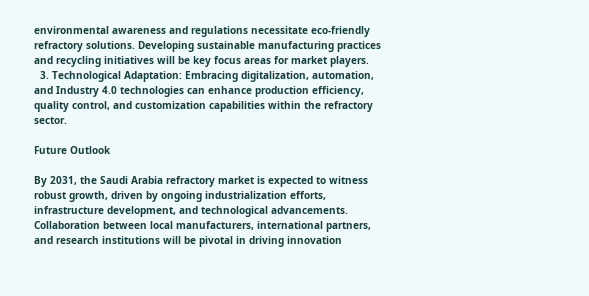environmental awareness and regulations necessitate eco-friendly refractory solutions. Developing sustainable manufacturing practices and recycling initiatives will be key focus areas for market players.
  3. Technological Adaptation: Embracing digitalization, automation, and Industry 4.0 technologies can enhance production efficiency, quality control, and customization capabilities within the refractory sector.

Future Outlook

By 2031, the Saudi Arabia refractory market is expected to witness robust growth, driven by ongoing industrialization efforts, infrastructure development, and technological advancements. Collaboration between local manufacturers, international partners, and research institutions will be pivotal in driving innovation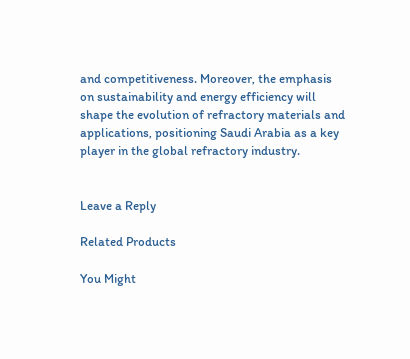and competitiveness. Moreover, the emphasis on sustainability and energy efficiency will shape the evolution of refractory materials and applications, positioning Saudi Arabia as a key player in the global refractory industry.


Leave a Reply

Related Products

You Might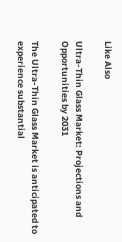Like Also

Ultra-Thin Glass Market: Projections and Opportunities by 2031

The Ultra-Thin Glass Market is anticipated to experience substantial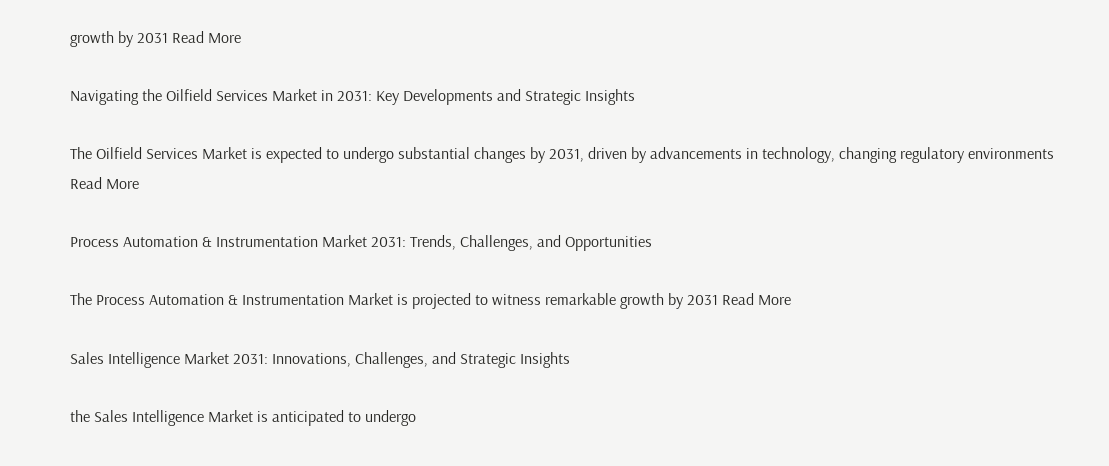growth by 2031 Read More

Navigating the Oilfield Services Market in 2031: Key Developments and Strategic Insights

The Oilfield Services Market is expected to undergo substantial changes by 2031, driven by advancements in technology, changing regulatory environments Read More

Process Automation & Instrumentation Market 2031: Trends, Challenges, and Opportunities

The Process Automation & Instrumentation Market is projected to witness remarkable growth by 2031 Read More

Sales Intelligence Market 2031: Innovations, Challenges, and Strategic Insights

the Sales Intelligence Market is anticipated to undergo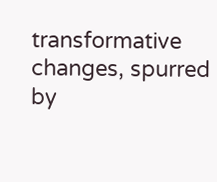transformative changes, spurred by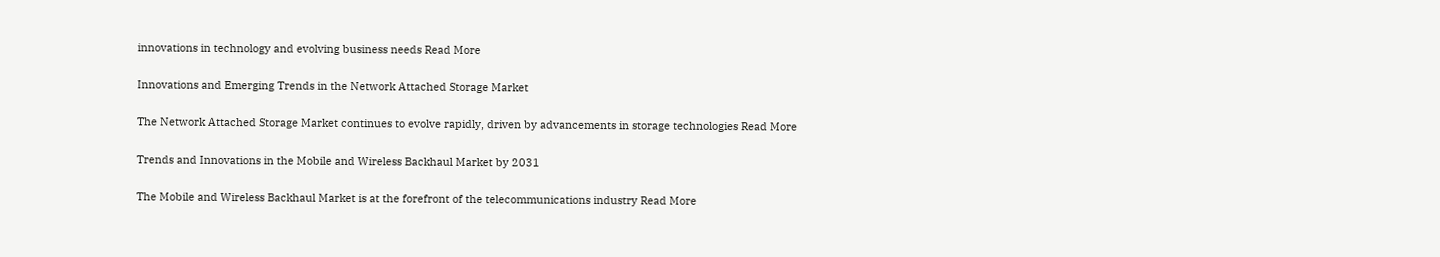innovations in technology and evolving business needs Read More

Innovations and Emerging Trends in the Network Attached Storage Market

The Network Attached Storage Market continues to evolve rapidly, driven by advancements in storage technologies Read More

Trends and Innovations in the Mobile and Wireless Backhaul Market by 2031

The Mobile and Wireless Backhaul Market is at the forefront of the telecommunications industry Read More